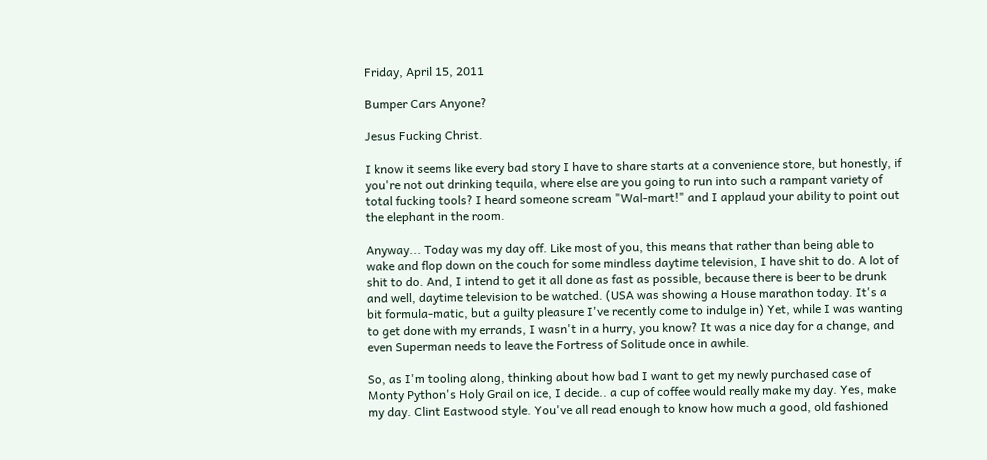Friday, April 15, 2011

Bumper Cars Anyone?

Jesus Fucking Christ.

I know it seems like every bad story I have to share starts at a convenience store, but honestly, if you're not out drinking tequila, where else are you going to run into such a rampant variety of total fucking tools? I heard someone scream "Wal-mart!" and I applaud your ability to point out the elephant in the room.

Anyway... Today was my day off. Like most of you, this means that rather than being able to wake and flop down on the couch for some mindless daytime television, I have shit to do. A lot of shit to do. And, I intend to get it all done as fast as possible, because there is beer to be drunk and well, daytime television to be watched. (USA was showing a House marathon today. It's a bit formula-matic, but a guilty pleasure I've recently come to indulge in) Yet, while I was wanting to get done with my errands, I wasn't in a hurry, you know? It was a nice day for a change, and even Superman needs to leave the Fortress of Solitude once in awhile.

So, as I'm tooling along, thinking about how bad I want to get my newly purchased case of Monty Python's Holy Grail on ice, I decide.. a cup of coffee would really make my day. Yes, make my day. Clint Eastwood style. You've all read enough to know how much a good, old fashioned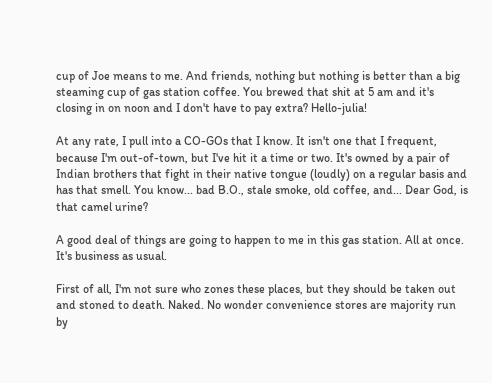cup of Joe means to me. And friends, nothing but nothing is better than a big steaming cup of gas station coffee. You brewed that shit at 5 am and it's closing in on noon and I don't have to pay extra? Hello-julia!

At any rate, I pull into a CO-GOs that I know. It isn't one that I frequent, because I'm out-of-town, but I've hit it a time or two. It's owned by a pair of Indian brothers that fight in their native tongue (loudly) on a regular basis and has that smell. You know... bad B.O., stale smoke, old coffee, and... Dear God, is that camel urine?

A good deal of things are going to happen to me in this gas station. All at once. It's business as usual.

First of all, I'm not sure who zones these places, but they should be taken out and stoned to death. Naked. No wonder convenience stores are majority run by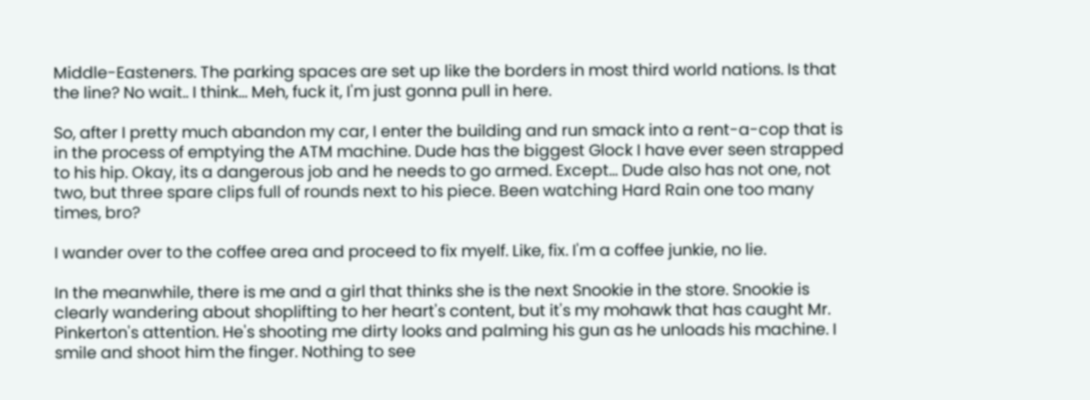Middle-Easteners. The parking spaces are set up like the borders in most third world nations. Is that the line? No wait.. I think... Meh, fuck it, I'm just gonna pull in here.

So, after I pretty much abandon my car, I enter the building and run smack into a rent-a-cop that is in the process of emptying the ATM machine. Dude has the biggest Glock I have ever seen strapped to his hip. Okay, its a dangerous job and he needs to go armed. Except... Dude also has not one, not two, but three spare clips full of rounds next to his piece. Been watching Hard Rain one too many times, bro?

I wander over to the coffee area and proceed to fix myelf. Like, fix. I'm a coffee junkie, no lie.

In the meanwhile, there is me and a girl that thinks she is the next Snookie in the store. Snookie is clearly wandering about shoplifting to her heart's content, but it's my mohawk that has caught Mr. Pinkerton's attention. He's shooting me dirty looks and palming his gun as he unloads his machine. I smile and shoot him the finger. Nothing to see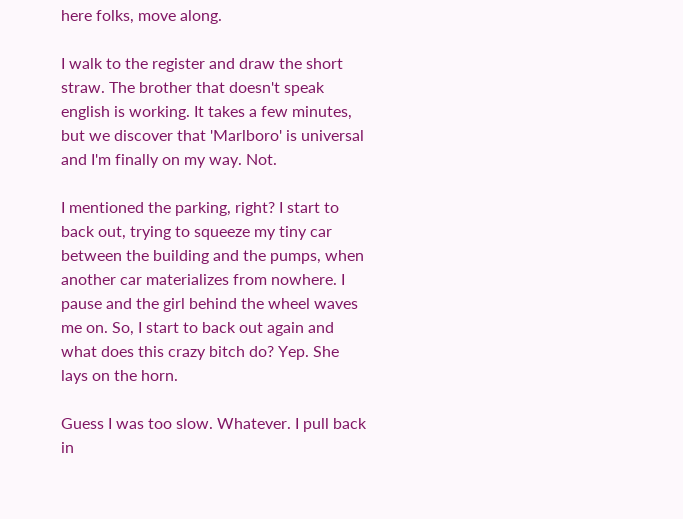here folks, move along.

I walk to the register and draw the short straw. The brother that doesn't speak english is working. It takes a few minutes, but we discover that 'Marlboro' is universal and I'm finally on my way. Not.

I mentioned the parking, right? I start to back out, trying to squeeze my tiny car between the building and the pumps, when another car materializes from nowhere. I pause and the girl behind the wheel waves me on. So, I start to back out again and what does this crazy bitch do? Yep. She lays on the horn.

Guess I was too slow. Whatever. I pull back in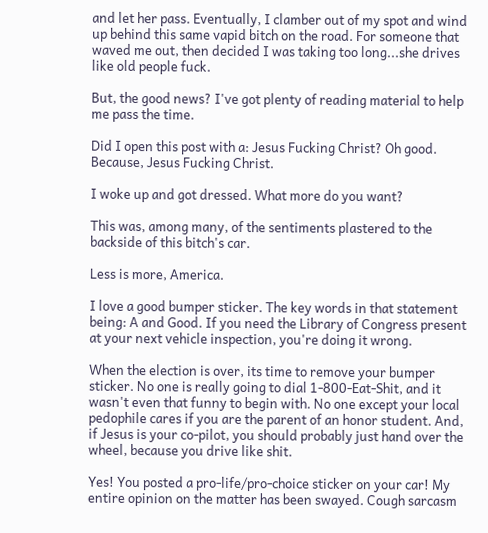and let her pass. Eventually, I clamber out of my spot and wind up behind this same vapid bitch on the road. For someone that waved me out, then decided I was taking too long...she drives like old people fuck.

But, the good news? I've got plenty of reading material to help me pass the time.

Did I open this post with a: Jesus Fucking Christ? Oh good. Because, Jesus Fucking Christ.

I woke up and got dressed. What more do you want?

This was, among many, of the sentiments plastered to the backside of this bitch's car.

Less is more, America.

I love a good bumper sticker. The key words in that statement being: A and Good. If you need the Library of Congress present at your next vehicle inspection, you're doing it wrong.

When the election is over, its time to remove your bumper sticker. No one is really going to dial 1-800-Eat-Shit, and it wasn't even that funny to begin with. No one except your local pedophile cares if you are the parent of an honor student. And, if Jesus is your co-pilot, you should probably just hand over the wheel, because you drive like shit.

Yes! You posted a pro-life/pro-choice sticker on your car! My entire opinion on the matter has been swayed. Cough sarcasm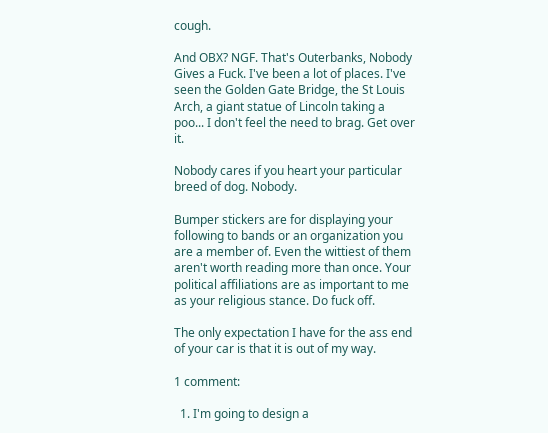cough.

And OBX? NGF. That's Outerbanks, Nobody Gives a Fuck. I've been a lot of places. I've seen the Golden Gate Bridge, the St Louis Arch, a giant statue of Lincoln taking a poo... I don't feel the need to brag. Get over it.

Nobody cares if you heart your particular breed of dog. Nobody.

Bumper stickers are for displaying your following to bands or an organization you are a member of. Even the wittiest of them aren't worth reading more than once. Your political affiliations are as important to me as your religious stance. Do fuck off.

The only expectation I have for the ass end of your car is that it is out of my way.

1 comment:

  1. I'm going to design a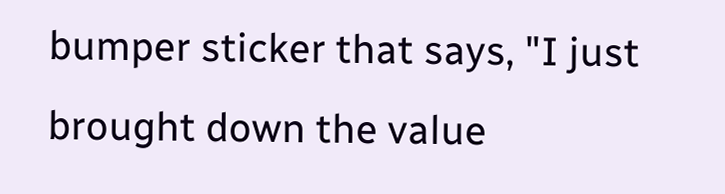bumper sticker that says, "I just brought down the value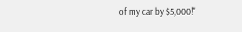of my car by $5,000!"